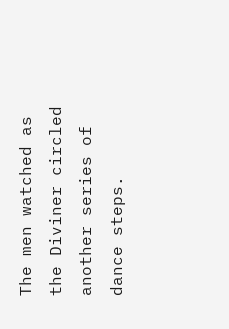The men watched as the Diviner circled another series of dance steps.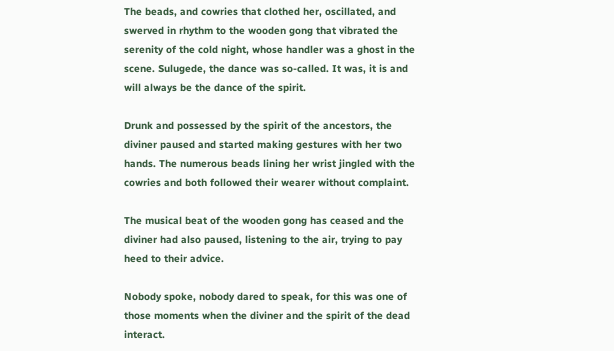The beads, and cowries that clothed her, oscillated, and swerved in rhythm to the wooden gong that vibrated the serenity of the cold night, whose handler was a ghost in the scene. Sulugede, the dance was so-called. It was, it is and will always be the dance of the spirit.

Drunk and possessed by the spirit of the ancestors, the diviner paused and started making gestures with her two hands. The numerous beads lining her wrist jingled with the cowries and both followed their wearer without complaint.

The musical beat of the wooden gong has ceased and the diviner had also paused, listening to the air, trying to pay heed to their advice.

Nobody spoke, nobody dared to speak, for this was one of those moments when the diviner and the spirit of the dead interact.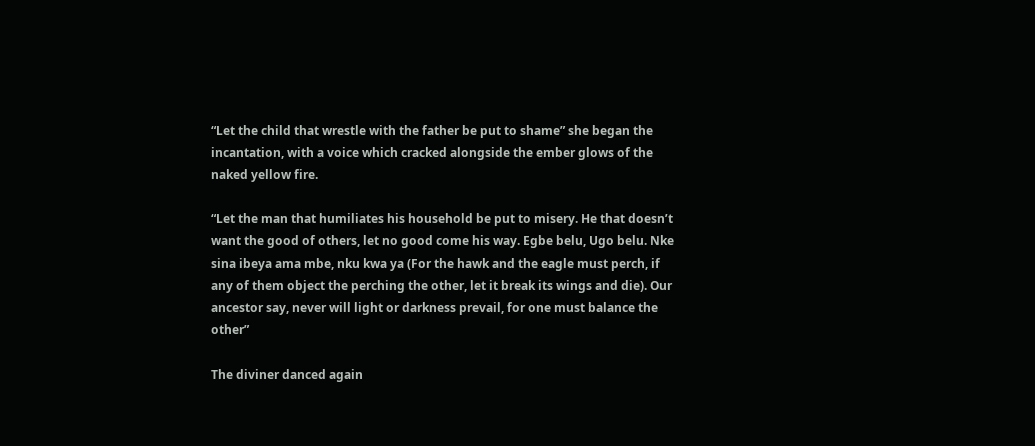“Let the child that wrestle with the father be put to shame” she began the incantation, with a voice which cracked alongside the ember glows of the naked yellow fire.

“Let the man that humiliates his household be put to misery. He that doesn’t want the good of others, let no good come his way. Egbe belu, Ugo belu. Nke sina ibeya ama mbe, nku kwa ya (For the hawk and the eagle must perch, if any of them object the perching the other, let it break its wings and die). Our ancestor say, never will light or darkness prevail, for one must balance the other”

The diviner danced again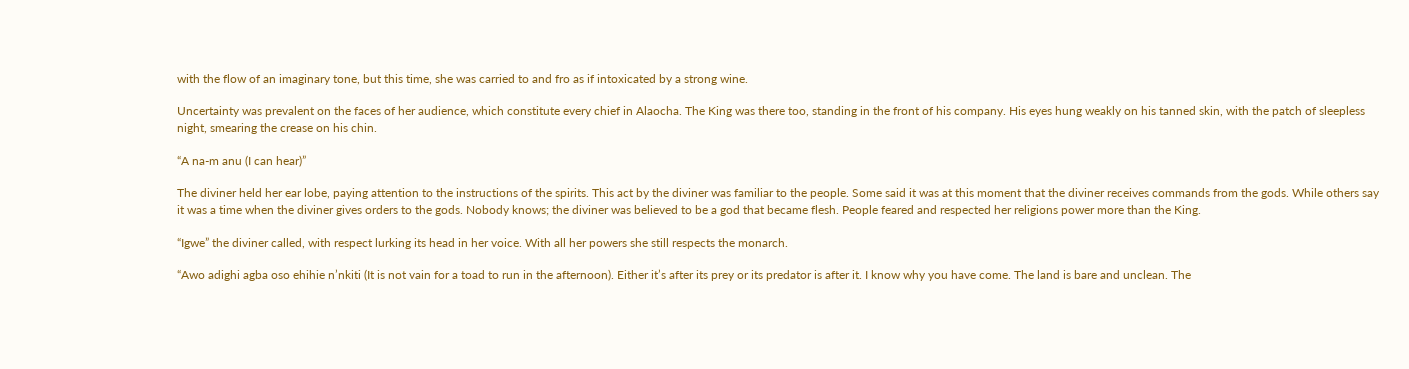with the flow of an imaginary tone, but this time, she was carried to and fro as if intoxicated by a strong wine.

Uncertainty was prevalent on the faces of her audience, which constitute every chief in Alaocha. The King was there too, standing in the front of his company. His eyes hung weakly on his tanned skin, with the patch of sleepless night, smearing the crease on his chin.

“A na-m anu (I can hear)”

The diviner held her ear lobe, paying attention to the instructions of the spirits. This act by the diviner was familiar to the people. Some said it was at this moment that the diviner receives commands from the gods. While others say it was a time when the diviner gives orders to the gods. Nobody knows; the diviner was believed to be a god that became flesh. People feared and respected her religions power more than the King.

“Igwe” the diviner called, with respect lurking its head in her voice. With all her powers she still respects the monarch.

“Awo adighi agba oso ehihie n’nkiti (It is not vain for a toad to run in the afternoon). Either it’s after its prey or its predator is after it. I know why you have come. The land is bare and unclean. The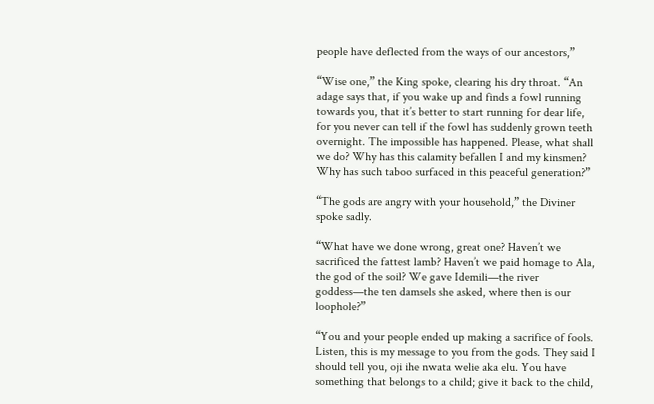people have deflected from the ways of our ancestors,”

“Wise one,” the King spoke, clearing his dry throat. “An adage says that, if you wake up and finds a fowl running towards you, that it’s better to start running for dear life, for you never can tell if the fowl has suddenly grown teeth overnight. The impossible has happened. Please, what shall we do? Why has this calamity befallen I and my kinsmen? Why has such taboo surfaced in this peaceful generation?”

“The gods are angry with your household,” the Diviner spoke sadly.

“What have we done wrong, great one? Haven’t we sacrificed the fattest lamb? Haven’t we paid homage to Ala, the god of the soil? We gave Idemili—the river goddess—the ten damsels she asked, where then is our loophole?”

“You and your people ended up making a sacrifice of fools. Listen, this is my message to you from the gods. They said I should tell you, oji ihe nwata welie aka elu. You have something that belongs to a child; give it back to the child,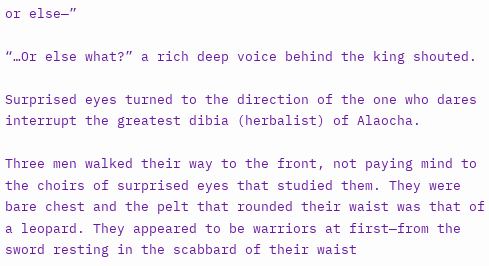or else—”

“…Or else what?” a rich deep voice behind the king shouted.

Surprised eyes turned to the direction of the one who dares interrupt the greatest dibia (herbalist) of Alaocha.

Three men walked their way to the front, not paying mind to the choirs of surprised eyes that studied them. They were bare chest and the pelt that rounded their waist was that of a leopard. They appeared to be warriors at first—from the sword resting in the scabbard of their waist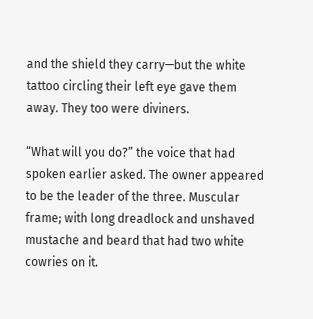and the shield they carry—but the white tattoo circling their left eye gave them away. They too were diviners.

“What will you do?” the voice that had spoken earlier asked. The owner appeared to be the leader of the three. Muscular frame; with long dreadlock and unshaved mustache and beard that had two white cowries on it.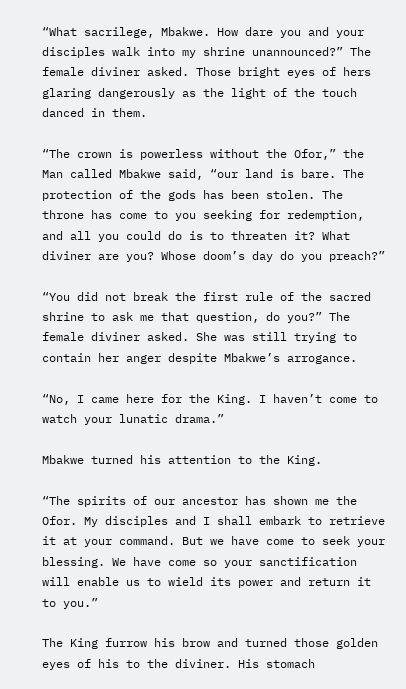“What sacrilege, Mbakwe. How dare you and your disciples walk into my shrine unannounced?” The female diviner asked. Those bright eyes of hers glaring dangerously as the light of the touch danced in them.

“The crown is powerless without the Ofor,” the Man called Mbakwe said, “our land is bare. The protection of the gods has been stolen. The throne has come to you seeking for redemption, and all you could do is to threaten it? What diviner are you? Whose doom’s day do you preach?”

“You did not break the first rule of the sacred shrine to ask me that question, do you?” The female diviner asked. She was still trying to contain her anger despite Mbakwe’s arrogance.

“No, I came here for the King. I haven’t come to watch your lunatic drama.”

Mbakwe turned his attention to the King.

“The spirits of our ancestor has shown me the Ofor. My disciples and I shall embark to retrieve it at your command. But we have come to seek your blessing. We have come so your sanctification will enable us to wield its power and return it to you.”

The King furrow his brow and turned those golden eyes of his to the diviner. His stomach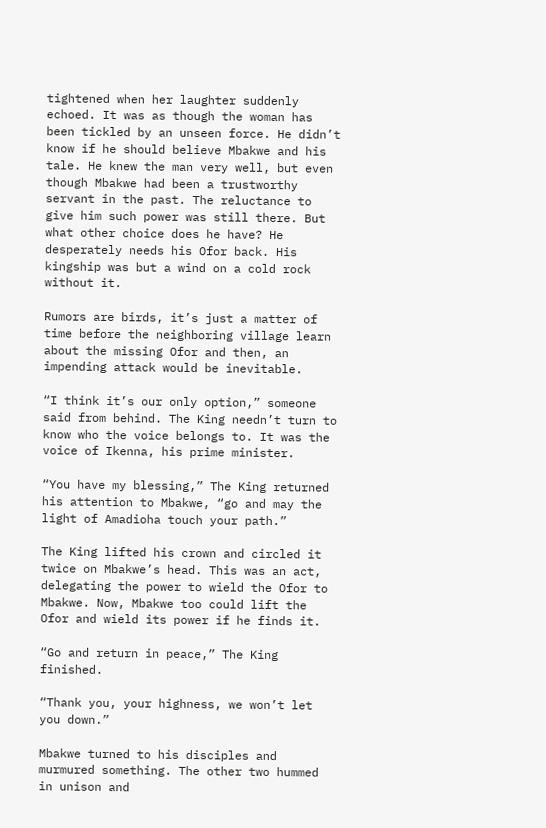tightened when her laughter suddenly echoed. It was as though the woman has been tickled by an unseen force. He didn’t know if he should believe Mbakwe and his tale. He knew the man very well, but even though Mbakwe had been a trustworthy servant in the past. The reluctance to give him such power was still there. But what other choice does he have? He desperately needs his Ofor back. His kingship was but a wind on a cold rock without it.

Rumors are birds, it’s just a matter of time before the neighboring village learn about the missing Ofor and then, an impending attack would be inevitable.

“I think it’s our only option,” someone said from behind. The King needn’t turn to know who the voice belongs to. It was the voice of Ikenna, his prime minister.

“You have my blessing,” The King returned his attention to Mbakwe, “go and may the light of Amadioha touch your path.”

The King lifted his crown and circled it twice on Mbakwe’s head. This was an act, delegating the power to wield the Ofor to Mbakwe. Now, Mbakwe too could lift the Ofor and wield its power if he finds it.

“Go and return in peace,” The King finished.

“Thank you, your highness, we won’t let you down.”

Mbakwe turned to his disciples and murmured something. The other two hummed in unison and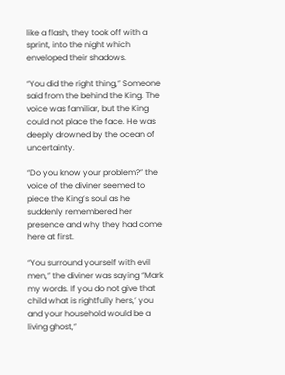like a flash, they took off with a sprint, into the night which enveloped their shadows.

“You did the right thing,” Someone said from the behind the King. The voice was familiar, but the King could not place the face. He was deeply drowned by the ocean of uncertainty.

“Do you know your problem?” the voice of the diviner seemed to piece the King’s soul as he suddenly remembered her presence and why they had come here at first.

“You surround yourself with evil men,” the diviner was saying “Mark my words. If you do not give that child what is rightfully hers,’ you and your household would be a living ghost,”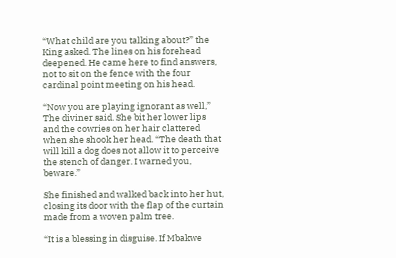“What child are you talking about?” the King asked. The lines on his forehead deepened. He came here to find answers, not to sit on the fence with the four cardinal point meeting on his head.

“Now you are playing ignorant as well,” The diviner said. She bit her lower lips and the cowries on her hair clattered when she shook her head. “The death that will kill a dog does not allow it to perceive the stench of danger. I warned you, beware.”

She finished and walked back into her hut, closing its door with the flap of the curtain made from a woven palm tree.

“It is a blessing in disguise. If Mbakwe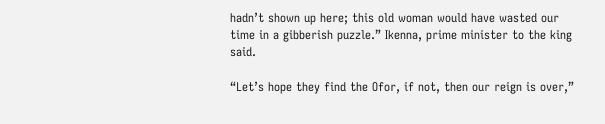hadn’t shown up here; this old woman would have wasted our time in a gibberish puzzle.” Ikenna, prime minister to the king said.

“Let’s hope they find the Ofor, if not, then our reign is over,”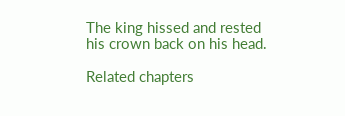The king hissed and rested his crown back on his head.

Related chapters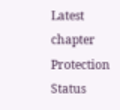Latest chapter Protection Status